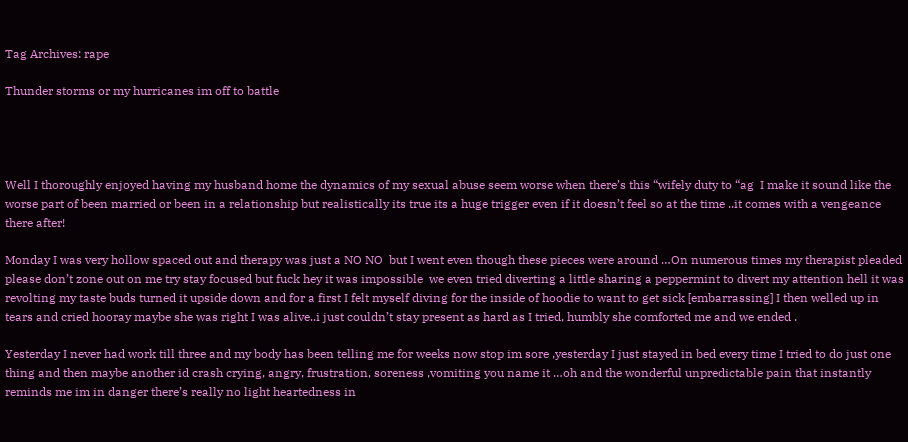Tag Archives: rape

Thunder storms or my hurricanes im off to battle




Well I thoroughly enjoyed having my husband home the dynamics of my sexual abuse seem worse when there’s this “wifely duty to “ag  I make it sound like the worse part of been married or been in a relationship but realistically its true its a huge trigger even if it doesn’t feel so at the time ..it comes with a vengeance there after!

Monday I was very hollow spaced out and therapy was just a NO NO  but I went even though these pieces were around …On numerous times my therapist pleaded  please don’t zone out on me try stay focused but fuck hey it was impossible  we even tried diverting a little sharing a peppermint to divert my attention hell it was revolting my taste buds turned it upside down and for a first I felt myself diving for the inside of hoodie to want to get sick [embarrassing] I then welled up in tears and cried hooray maybe she was right I was alive..i just couldn’t stay present as hard as I tried, humbly she comforted me and we ended .

Yesterday I never had work till three and my body has been telling me for weeks now stop im sore ,yesterday I just stayed in bed every time I tried to do just one thing and then maybe another id crash crying, angry, frustration, soreness ,vomiting you name it …oh and the wonderful unpredictable pain that instantly reminds me im in danger there’s really no light heartedness in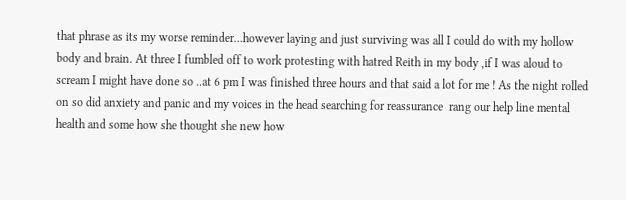that phrase as its my worse reminder…however laying and just surviving was all I could do with my hollow body and brain. At three I fumbled off to work protesting with hatred Reith in my body ,if I was aloud to scream I might have done so ..at 6 pm I was finished three hours and that said a lot for me ! As the night rolled on so did anxiety and panic and my voices in the head searching for reassurance  rang our help line mental health and some how she thought she new how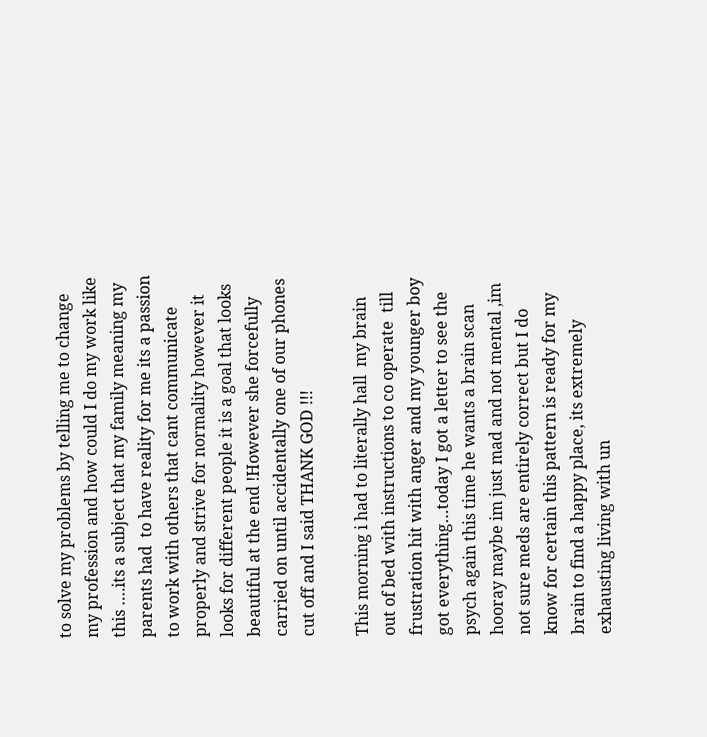to solve my problems by telling me to change my profession and how could I do my work like this ….its a subject that my family meaning my parents had  to have reality for me its a passion to work with others that cant communicate properly and strive for normality however it looks for different people it is a goal that looks beautiful at the end !However she forcefully carried on until accidentally one of our phones cut off and I said THANK GOD !!!

This morning i had to literally hall  my brain out of bed with instructions to co operate  till frustration hit with anger and my younger boy got everything…today I got a letter to see the psych again this time he wants a brain scan hooray maybe im just mad and not mental ,im not sure meds are entirely correct but I do know for certain this pattern is ready for my brain to find a happy place, its extremely exhausting living with un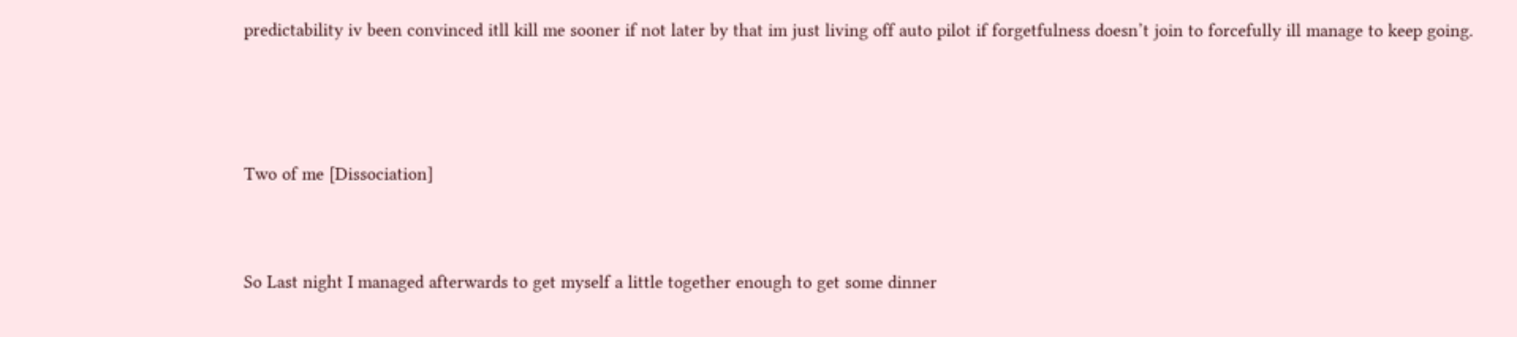predictability iv been convinced itll kill me sooner if not later by that im just living off auto pilot if forgetfulness doesn’t join to forcefully ill manage to keep going.



Two of me [Dissociation]


So Last night I managed afterwards to get myself a little together enough to get some dinner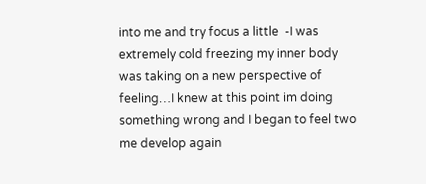into me and try focus a little  -I was extremely cold freezing my inner body was taking on a new perspective of feeling…I knew at this point im doing something wrong and I began to feel two me develop again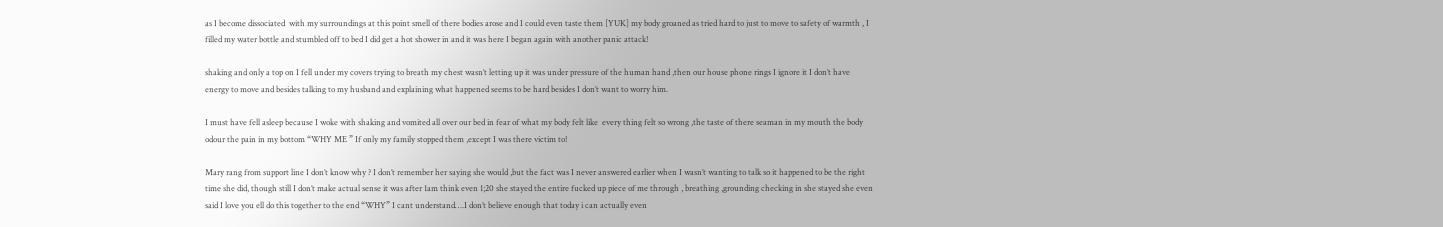as I become dissociated  with my surroundings at this point smell of there bodies arose and I could even taste them [YUK] my body groaned as tried hard to just to move to safety of warmth , I filled my water bottle and stumbled off to bed I did get a hot shower in and it was here I began again with another panic attack!

shaking and only a top on I fell under my covers trying to breath my chest wasn’t letting up it was under pressure of the human hand ,then our house phone rings I ignore it I don’t have energy to move and besides talking to my husband and explaining what happened seems to be hard besides I don’t want to worry him.

I must have fell asleep because I woke with shaking and vomited all over our bed in fear of what my body felt like  every thing felt so wrong ,the taste of there seaman in my mouth the body odour the pain in my bottom “WHY ME ” If only my family stopped them ,except I was there victim to!

Mary rang from support line I don’t know why ? I don’t remember her saying she would ,but the fact was I never answered earlier when I wasn’t wanting to talk so it happened to be the right time she did, though still I don’t make actual sense it was after 1am think even 1;20 she stayed the entire fucked up piece of me through , breathing ,grounding checking in she stayed she even said I love you ell do this together to the end “WHY” I cant understand….I don’t believe enough that today i can actually even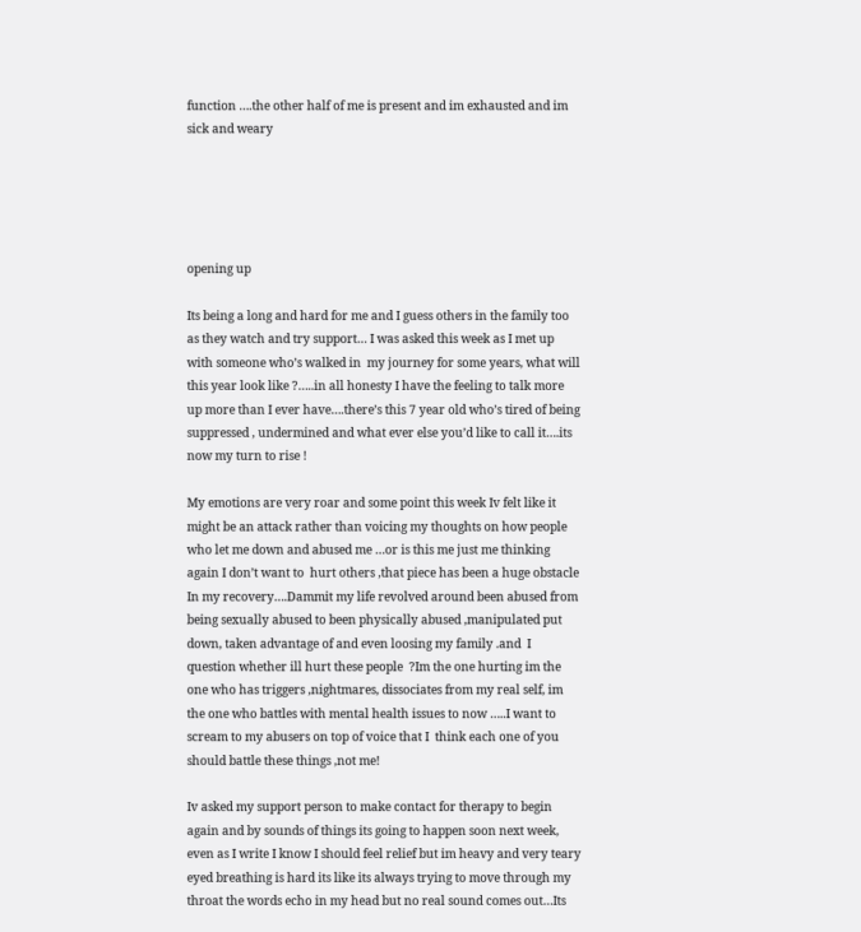function ….the other half of me is present and im exhausted and im sick and weary





opening up

Its being a long and hard for me and I guess others in the family too as they watch and try support… I was asked this week as I met up with someone who’s walked in  my journey for some years, what will this year look like ?…..in all honesty I have the feeling to talk more up more than I ever have….there’s this 7 year old who’s tired of being suppressed , undermined and what ever else you’d like to call it….its now my turn to rise !

My emotions are very roar and some point this week Iv felt like it might be an attack rather than voicing my thoughts on how people who let me down and abused me …or is this me just me thinking again I don’t want to  hurt others ,that piece has been a huge obstacle In my recovery….Dammit my life revolved around been abused from being sexually abused to been physically abused ,manipulated put down, taken advantage of and even loosing my family .and  I question whether ill hurt these people  ?Im the one hurting im the one who has triggers ,nightmares, dissociates from my real self, im the one who battles with mental health issues to now …..I want to scream to my abusers on top of voice that I  think each one of you should battle these things ,not me!

Iv asked my support person to make contact for therapy to begin again and by sounds of things its going to happen soon next week, even as I write I know I should feel relief but im heavy and very teary eyed breathing is hard its like its always trying to move through my throat the words echo in my head but no real sound comes out…Its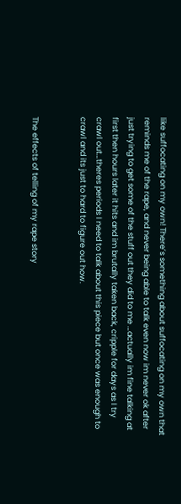like suffocating on my own! There’s something about suffocating on my own that reminds me of the rape, and never being able to talk even now im never ok after just trying to get some of the stuff out they did to me …actually im fine talking at first then hours later it hits and im brutally taken back, cripple for days as I try crawl out…theres periods I need to talk about this piece but once was enough to crawl and its just to hard to figure out how.


The effects of telling of my rape story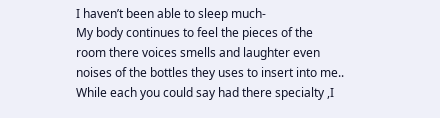I haven’t been able to sleep much-
My body continues to feel the pieces of the room there voices smells and laughter even noises of the bottles they uses to insert into me..
While each you could say had there specialty ,I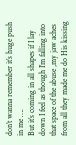don’t wanna remember it’s huge push in me ….
But it’s coming in all shapes if I lay down I feel as though I’m falling into that space of the abuse ,my jaw aches from all they made me do His kissing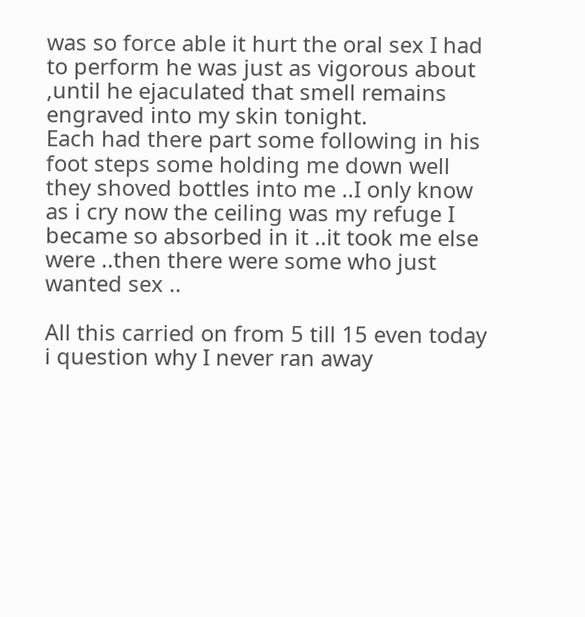was so force able it hurt the oral sex I had to perform he was just as vigorous about ,until he ejaculated that smell remains engraved into my skin tonight.
Each had there part some following in his foot steps some holding me down well they shoved bottles into me ..I only know as i cry now the ceiling was my refuge I became so absorbed in it ..it took me else were ..then there were some who just wanted sex ..

All this carried on from 5 till 15 even today i question why I never ran away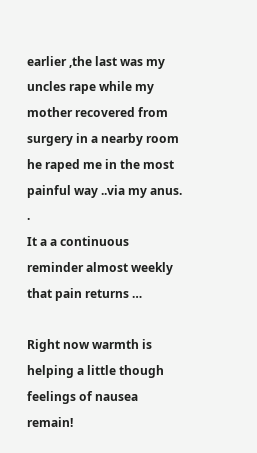earlier ,the last was my uncles rape while my mother recovered from surgery in a nearby room he raped me in the most painful way ..via my anus. .
It a a continuous reminder almost weekly that pain returns …

Right now warmth is helping a little though feelings of nausea remain!